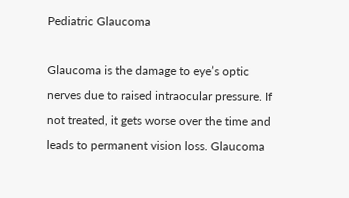Pediatric Glaucoma

Glaucoma is the damage to eye’s optic nerves due to raised intraocular pressure. If not treated, it gets worse over the time and leads to permanent vision loss. Glaucoma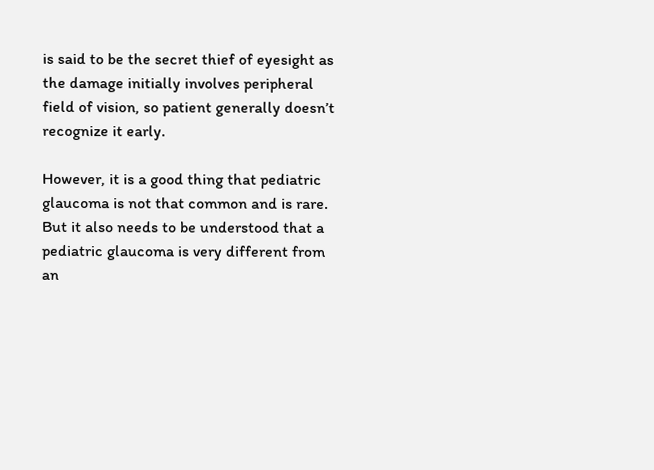is said to be the secret thief of eyesight as the damage initially involves peripheral field of vision, so patient generally doesn’t recognize it early.

However, it is a good thing that pediatric glaucoma is not that common and is rare. But it also needs to be understood that a pediatric glaucoma is very different from an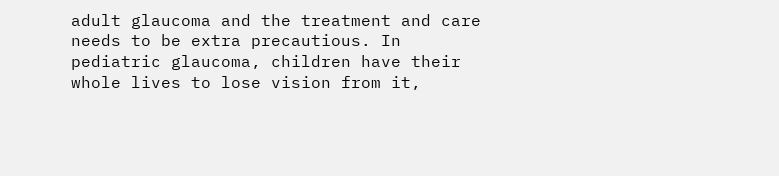adult glaucoma and the treatment and care needs to be extra precautious. In pediatric glaucoma, children have their whole lives to lose vision from it,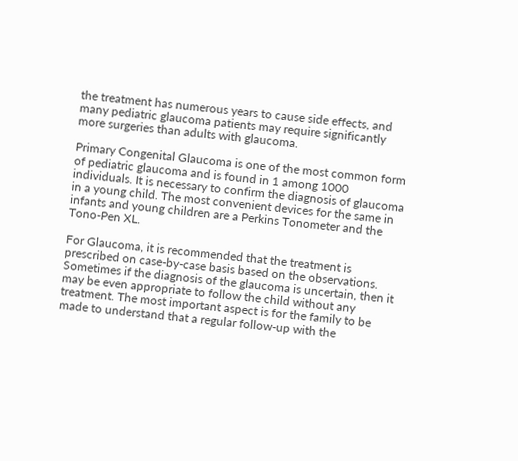the treatment has numerous years to cause side effects, and many pediatric glaucoma patients may require significantly more surgeries than adults with glaucoma.

Primary Congenital Glaucoma is one of the most common form of pediatric glaucoma and is found in 1 among 1000 individuals. It is necessary to confirm the diagnosis of glaucoma in a young child. The most convenient devices for the same in infants and young children are a Perkins Tonometer and the Tono-Pen XL.

For Glaucoma, it is recommended that the treatment is prescribed on case-by-case basis based on the observations. Sometimes if the diagnosis of the glaucoma is uncertain, then it may be even appropriate to follow the child without any treatment. The most important aspect is for the family to be made to understand that a regular follow-up with the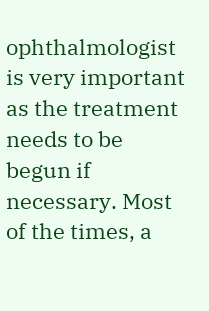ophthalmologist is very important as the treatment needs to be begun if necessary. Most of the times, a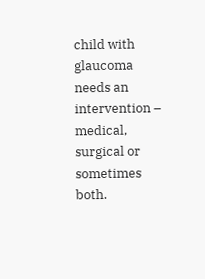child with glaucoma needs an intervention – medical, surgical or sometimes both.